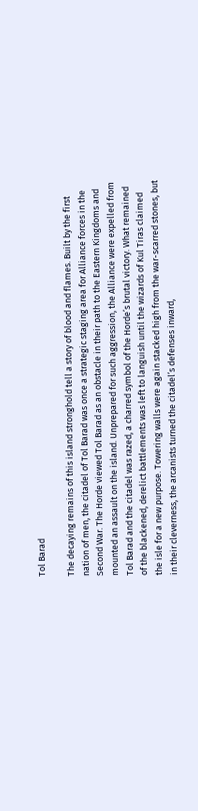Tol Barad

The decaying remains of this island stronghold tell a story of blood and flames. Built by the first nation of men, the citadel of Tol Barad was once a strategic staging area for Alliance forces in the Second War. The Horde viewed Tol Barad as an obstacle in their path to the Eastern Kingdoms and mounted an assault on the island. Unprepared for such aggression, the Alliance were expelled from Tol Barad and the citadel was razed, a charred symbol of the Horde’s brutal victory. What remained of the blackened, derelict battlements was left to languish until the wizards of Kul Tiras claimed the isle for a new purpose. Towering walls were again stacked high from the war-scarred stones, but in their cleverness, the arcanists turned the citadel’s defenses inward,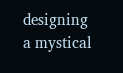designing a mystical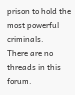prison to hold the most powerful criminals.
There are no threads in this forum.